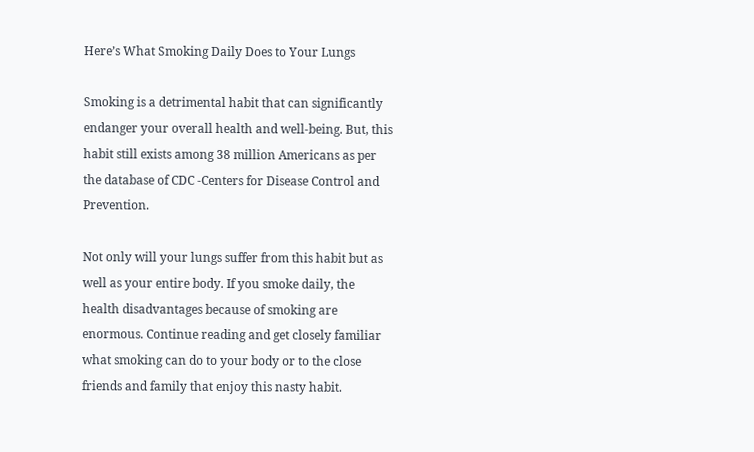Here’s What Smoking Daily Does to Your Lungs

Smoking is a detrimental habit that can significantly endanger your overall health and well-being. But, this habit still exists among 38 million Americans as per the database of CDC -Centers for Disease Control and Prevention.

Not only will your lungs suffer from this habit but as well as your entire body. If you smoke daily, the health disadvantages because of smoking are enormous. Continue reading and get closely familiar what smoking can do to your body or to the close friends and family that enjoy this nasty habit.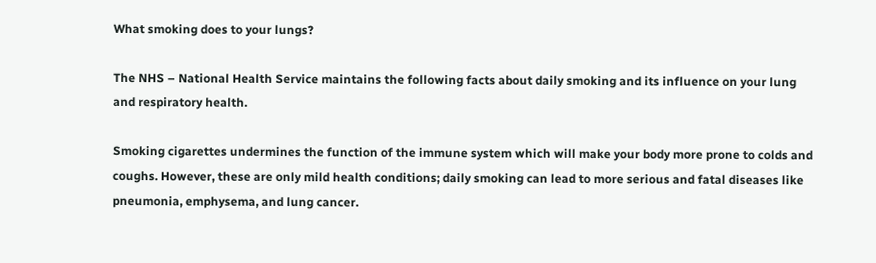What smoking does to your lungs?

The NHS – National Health Service maintains the following facts about daily smoking and its influence on your lung and respiratory health.

Smoking cigarettes undermines the function of the immune system which will make your body more prone to colds and coughs. However, these are only mild health conditions; daily smoking can lead to more serious and fatal diseases like pneumonia, emphysema, and lung cancer.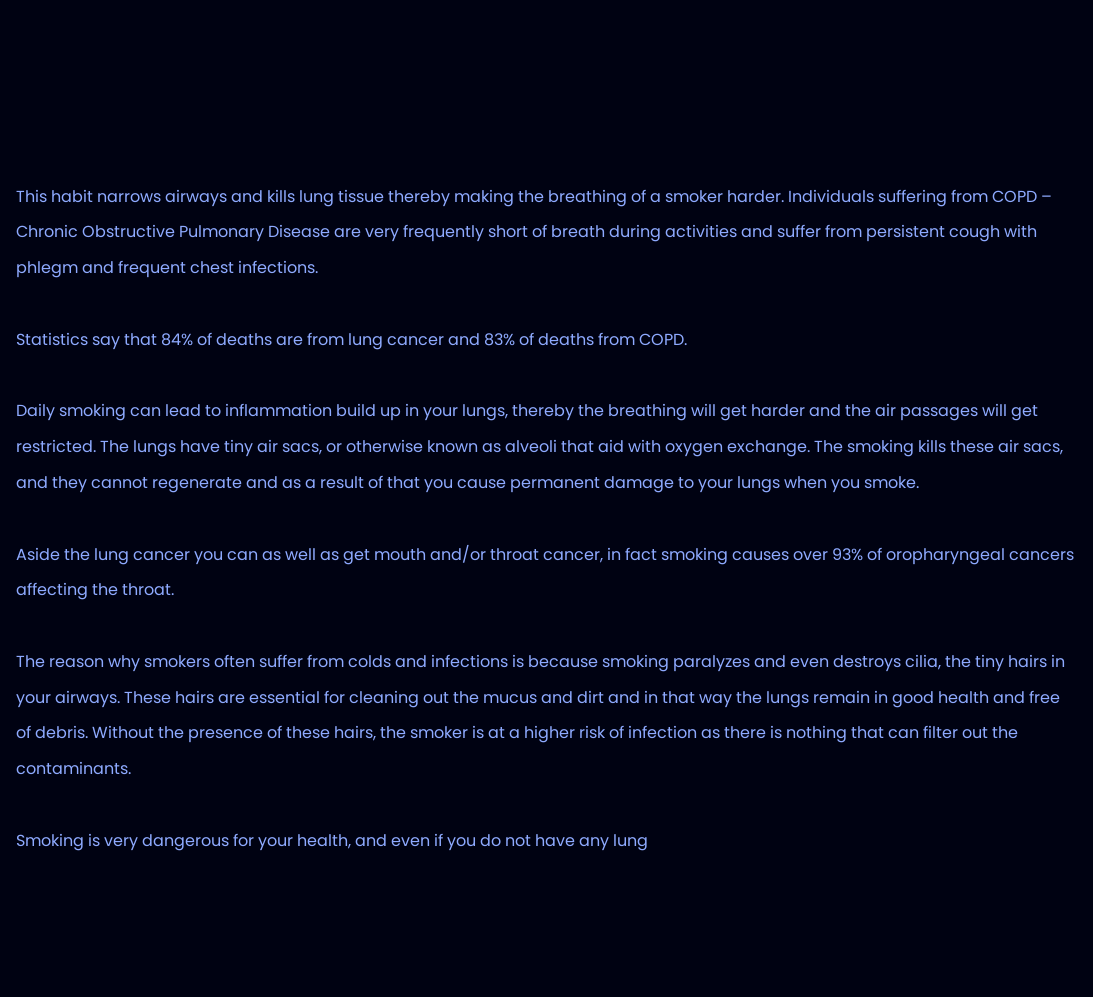This habit narrows airways and kills lung tissue thereby making the breathing of a smoker harder. Individuals suffering from COPD – Chronic Obstructive Pulmonary Disease are very frequently short of breath during activities and suffer from persistent cough with phlegm and frequent chest infections.

Statistics say that 84% of deaths are from lung cancer and 83% of deaths from COPD.

Daily smoking can lead to inflammation build up in your lungs, thereby the breathing will get harder and the air passages will get restricted. The lungs have tiny air sacs, or otherwise known as alveoli that aid with oxygen exchange. The smoking kills these air sacs, and they cannot regenerate and as a result of that you cause permanent damage to your lungs when you smoke.

Aside the lung cancer you can as well as get mouth and/or throat cancer, in fact smoking causes over 93% of oropharyngeal cancers affecting the throat.

The reason why smokers often suffer from colds and infections is because smoking paralyzes and even destroys cilia, the tiny hairs in your airways. These hairs are essential for cleaning out the mucus and dirt and in that way the lungs remain in good health and free of debris. Without the presence of these hairs, the smoker is at a higher risk of infection as there is nothing that can filter out the contaminants.

Smoking is very dangerous for your health, and even if you do not have any lung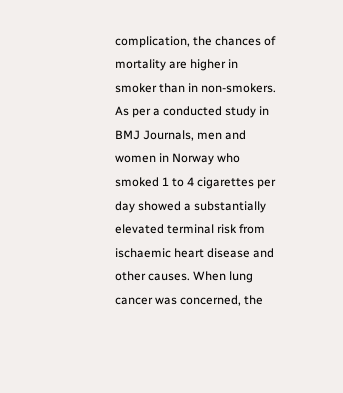complication, the chances of mortality are higher in smoker than in non-smokers. As per a conducted study in BMJ Journals, men and women in Norway who smoked 1 to 4 cigarettes per day showed a substantially elevated terminal risk from ischaemic heart disease and other causes. When lung cancer was concerned, the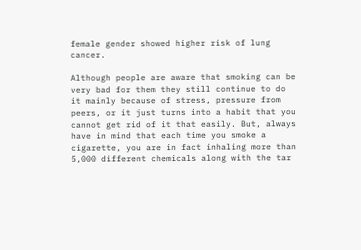female gender showed higher risk of lung cancer.

Although people are aware that smoking can be very bad for them they still continue to do it mainly because of stress, pressure from peers, or it just turns into a habit that you cannot get rid of it that easily. But, always have in mind that each time you smoke a cigarette, you are in fact inhaling more than 5,000 different chemicals along with the tar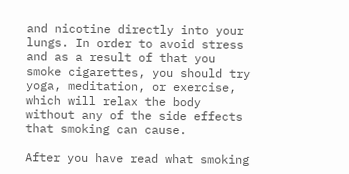and nicotine directly into your lungs. In order to avoid stress and as a result of that you smoke cigarettes, you should try yoga, meditation, or exercise, which will relax the body without any of the side effects that smoking can cause.

After you have read what smoking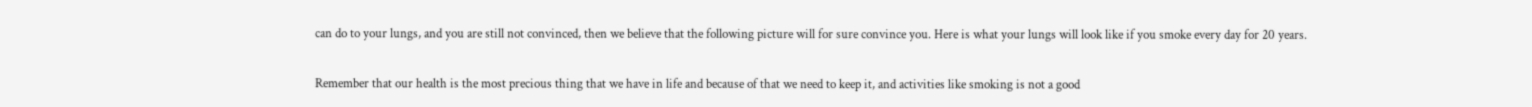can do to your lungs, and you are still not convinced, then we believe that the following picture will for sure convince you. Here is what your lungs will look like if you smoke every day for 20 years.

Remember that our health is the most precious thing that we have in life and because of that we need to keep it, and activities like smoking is not a good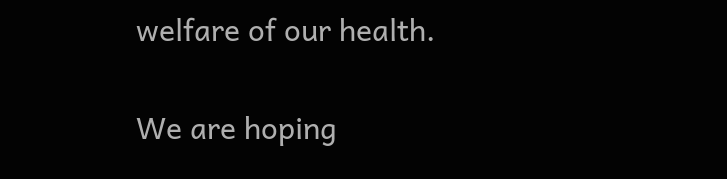welfare of our health.

We are hoping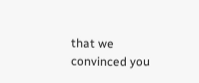that we convinced you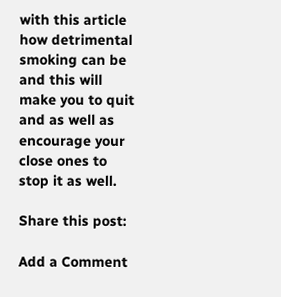with this article how detrimental smoking can be and this will make you to quit and as well as encourage your close ones to stop it as well.

Share this post:

Add a Comment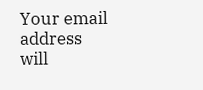Your email address will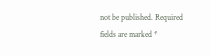not be published. Required fields are marked *